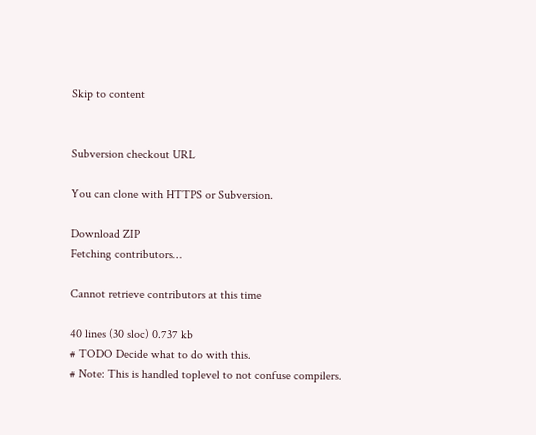Skip to content


Subversion checkout URL

You can clone with HTTPS or Subversion.

Download ZIP
Fetching contributors…

Cannot retrieve contributors at this time

40 lines (30 sloc) 0.737 kb
# TODO Decide what to do with this.
# Note: This is handled toplevel to not confuse compilers.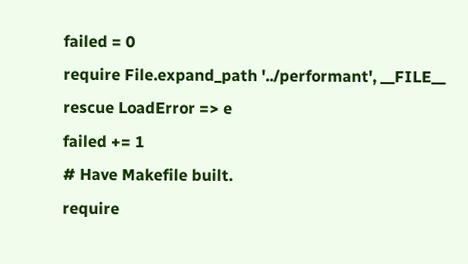failed = 0
require File.expand_path '../performant', __FILE__
rescue LoadError => e
failed += 1
# Have Makefile built.
require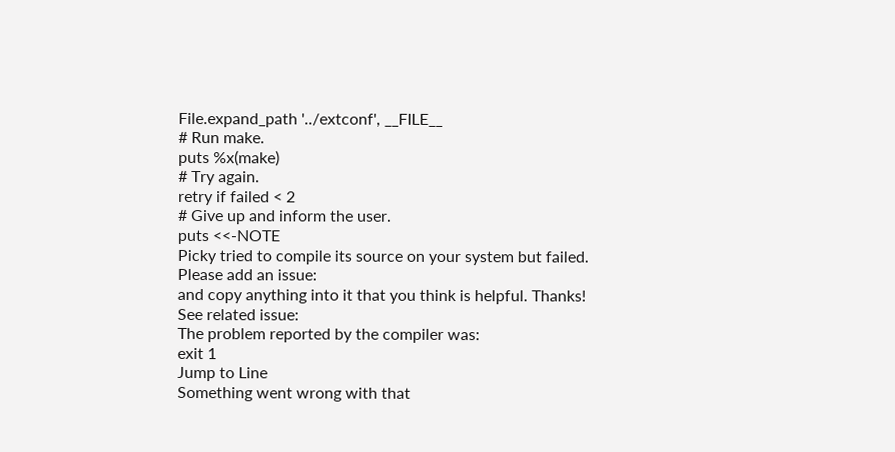File.expand_path '../extconf', __FILE__
# Run make.
puts %x(make)
# Try again.
retry if failed < 2
# Give up and inform the user.
puts <<-NOTE
Picky tried to compile its source on your system but failed.
Please add an issue:
and copy anything into it that you think is helpful. Thanks!
See related issue:
The problem reported by the compiler was:
exit 1
Jump to Line
Something went wrong with that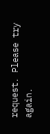request. Please try again.